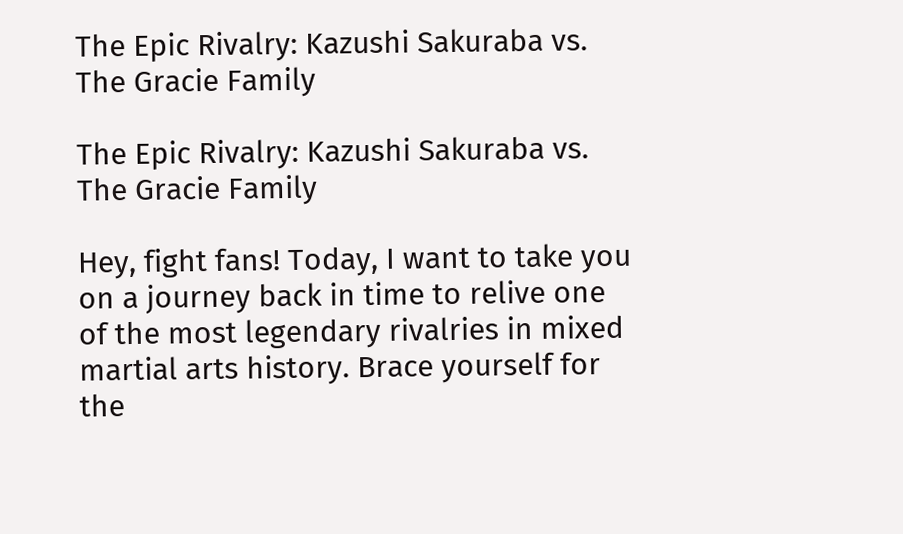The Epic Rivalry: Kazushi Sakuraba vs. The Gracie Family

The Epic Rivalry: Kazushi Sakuraba vs. The Gracie Family

Hey, fight fans! Today, I want to take you on a journey back in time to relive one of the most legendary rivalries in mixed martial arts history. Brace yourself for the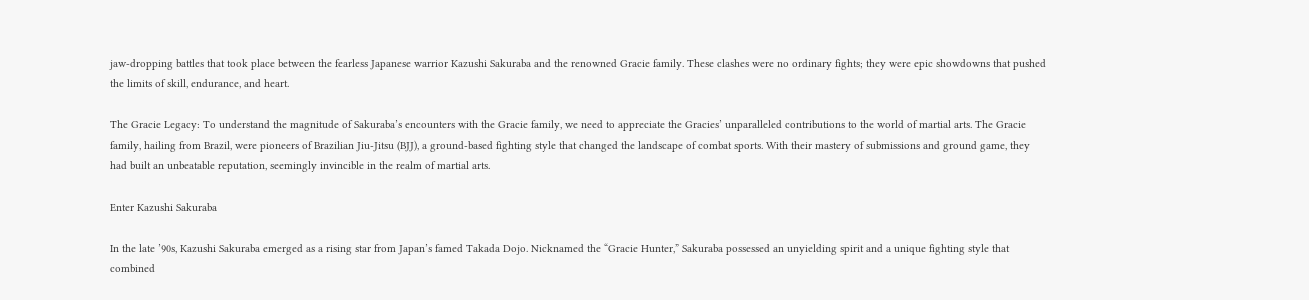jaw-dropping battles that took place between the fearless Japanese warrior Kazushi Sakuraba and the renowned Gracie family. These clashes were no ordinary fights; they were epic showdowns that pushed the limits of skill, endurance, and heart.

The Gracie Legacy: To understand the magnitude of Sakuraba’s encounters with the Gracie family, we need to appreciate the Gracies’ unparalleled contributions to the world of martial arts. The Gracie family, hailing from Brazil, were pioneers of Brazilian Jiu-Jitsu (BJJ), a ground-based fighting style that changed the landscape of combat sports. With their mastery of submissions and ground game, they had built an unbeatable reputation, seemingly invincible in the realm of martial arts.

Enter Kazushi Sakuraba

In the late ’90s, Kazushi Sakuraba emerged as a rising star from Japan’s famed Takada Dojo. Nicknamed the “Gracie Hunter,” Sakuraba possessed an unyielding spirit and a unique fighting style that combined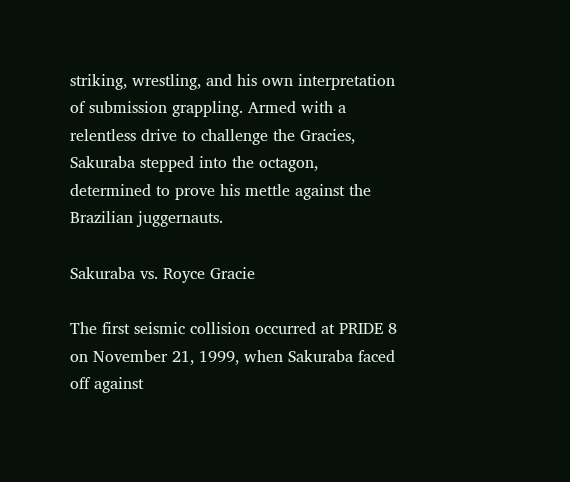striking, wrestling, and his own interpretation of submission grappling. Armed with a relentless drive to challenge the Gracies, Sakuraba stepped into the octagon, determined to prove his mettle against the Brazilian juggernauts.

Sakuraba vs. Royce Gracie

The first seismic collision occurred at PRIDE 8 on November 21, 1999, when Sakuraba faced off against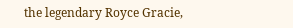the legendary Royce Gracie,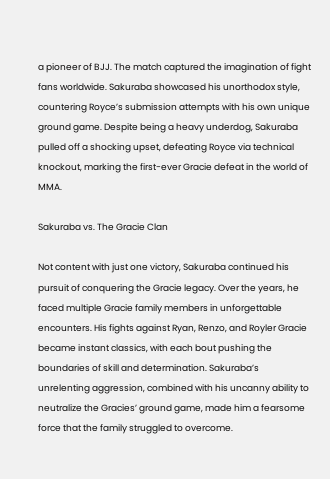a pioneer of BJJ. The match captured the imagination of fight fans worldwide. Sakuraba showcased his unorthodox style, countering Royce’s submission attempts with his own unique ground game. Despite being a heavy underdog, Sakuraba pulled off a shocking upset, defeating Royce via technical knockout, marking the first-ever Gracie defeat in the world of MMA.

Sakuraba vs. The Gracie Clan

Not content with just one victory, Sakuraba continued his pursuit of conquering the Gracie legacy. Over the years, he faced multiple Gracie family members in unforgettable encounters. His fights against Ryan, Renzo, and Royler Gracie became instant classics, with each bout pushing the boundaries of skill and determination. Sakuraba’s unrelenting aggression, combined with his uncanny ability to neutralize the Gracies’ ground game, made him a fearsome force that the family struggled to overcome.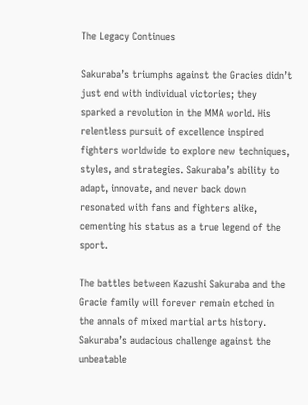The Legacy Continues

Sakuraba’s triumphs against the Gracies didn’t just end with individual victories; they sparked a revolution in the MMA world. His relentless pursuit of excellence inspired fighters worldwide to explore new techniques, styles, and strategies. Sakuraba’s ability to adapt, innovate, and never back down resonated with fans and fighters alike, cementing his status as a true legend of the sport.

The battles between Kazushi Sakuraba and the Gracie family will forever remain etched in the annals of mixed martial arts history. Sakuraba’s audacious challenge against the unbeatable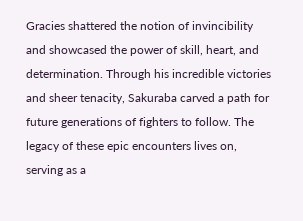Gracies shattered the notion of invincibility and showcased the power of skill, heart, and determination. Through his incredible victories and sheer tenacity, Sakuraba carved a path for future generations of fighters to follow. The legacy of these epic encounters lives on, serving as a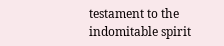testament to the indomitable spirit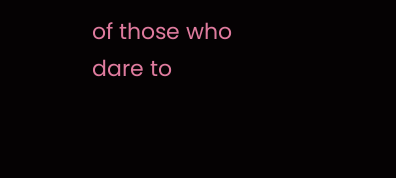of those who dare to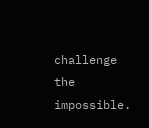challenge the impossible.